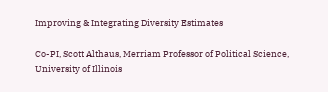Improving & Integrating Diversity Estimates

Co-PI, Scott Althaus, Merriam Professor of Political Science, University of Illinois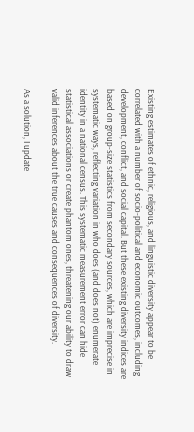Existing estimates of ethnic, religious, and linguistic diversity appear to be correlated with a number of socio-political and economic outcomes, including development, conflict, and social capital. But these existing diversity indices are based on group-size statistics from secondary sources, which are imprecise in systematic ways, reflecting variation in who does (and does not) enumerate identity in a national census. This systematic measurement error can hide statistical associations or create phantom ones, threatening our ability to draw valid inferences about the true causes and consequences of diversity.

As a solution, I update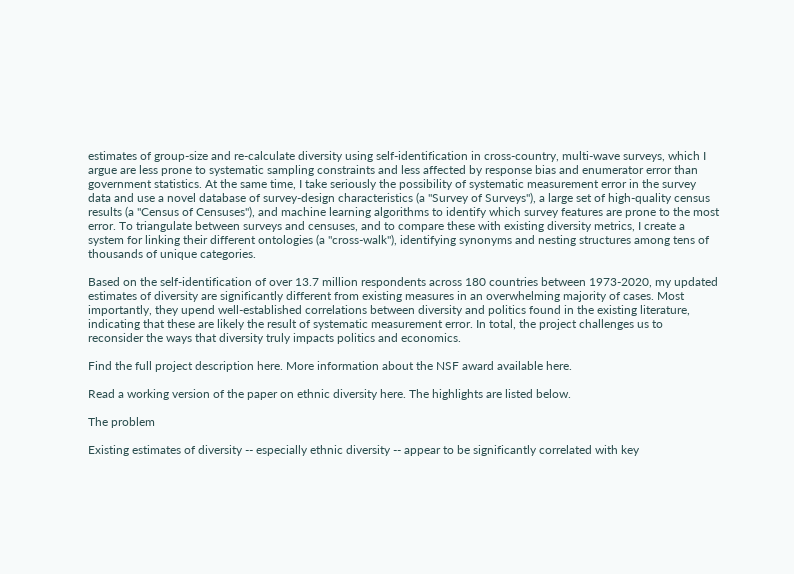estimates of group-size and re-calculate diversity using self-identification in cross-country, multi-wave surveys, which I argue are less prone to systematic sampling constraints and less affected by response bias and enumerator error than government statistics. At the same time, I take seriously the possibility of systematic measurement error in the survey data and use a novel database of survey-design characteristics (a "Survey of Surveys"), a large set of high-quality census results (a "Census of Censuses"), and machine learning algorithms to identify which survey features are prone to the most error. To triangulate between surveys and censuses, and to compare these with existing diversity metrics, I create a system for linking their different ontologies (a "cross-walk"), identifying synonyms and nesting structures among tens of thousands of unique categories.

Based on the self-identification of over 13.7 million respondents across 180 countries between 1973-2020, my updated estimates of diversity are significantly different from existing measures in an overwhelming majority of cases. Most importantly, they upend well-established correlations between diversity and politics found in the existing literature, indicating that these are likely the result of systematic measurement error. In total, the project challenges us to reconsider the ways that diversity truly impacts politics and economics.

Find the full project description here. More information about the NSF award available here.

Read a working version of the paper on ethnic diversity here. The highlights are listed below.

The problem

Existing estimates of diversity -- especially ethnic diversity -- appear to be significantly correlated with key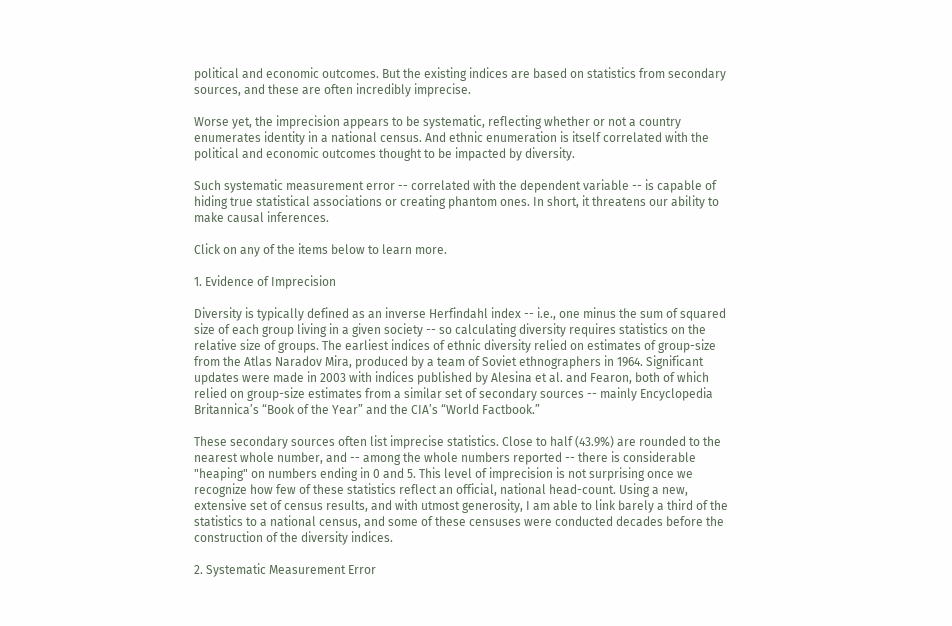political and economic outcomes. But the existing indices are based on statistics from secondary sources, and these are often incredibly imprecise.

Worse yet, the imprecision appears to be systematic, reflecting whether or not a country enumerates identity in a national census. And ethnic enumeration is itself correlated with the political and economic outcomes thought to be impacted by diversity.

Such systematic measurement error -- correlated with the dependent variable -- is capable of hiding true statistical associations or creating phantom ones. In short, it threatens our ability to make causal inferences.

Click on any of the items below to learn more.

1. Evidence of Imprecision

Diversity is typically defined as an inverse Herfindahl index -- i.e., one minus the sum of squared size of each group living in a given society -- so calculating diversity requires statistics on the relative size of groups. The earliest indices of ethnic diversity relied on estimates of group-size from the Atlas Naradov Mira, produced by a team of Soviet ethnographers in 1964. Significant updates were made in 2003 with indices published by Alesina et al. and Fearon, both of which relied on group-size estimates from a similar set of secondary sources -- mainly Encyclopedia Britannica’s “Book of the Year” and the CIA’s “World Factbook.”

These secondary sources often list imprecise statistics. Close to half (43.9%) are rounded to the nearest whole number, and -- among the whole numbers reported -- there is considerable "heaping" on numbers ending in 0 and 5. This level of imprecision is not surprising once we recognize how few of these statistics reflect an official, national head-count. Using a new, extensive set of census results, and with utmost generosity, I am able to link barely a third of the statistics to a national census, and some of these censuses were conducted decades before the construction of the diversity indices.

2. Systematic Measurement Error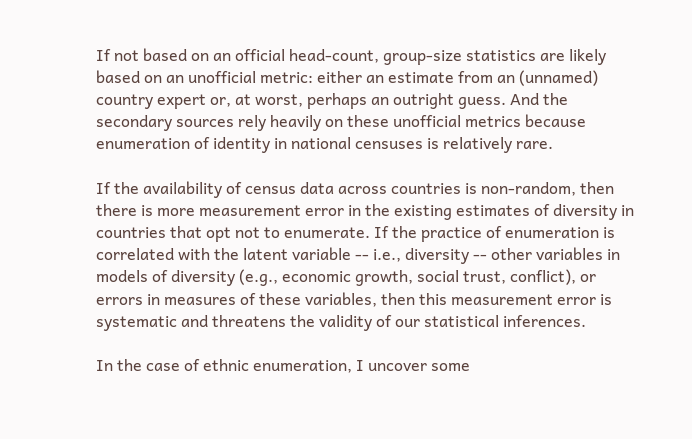If not based on an official head-count, group-size statistics are likely based on an unofficial metric: either an estimate from an (unnamed) country expert or, at worst, perhaps an outright guess. And the secondary sources rely heavily on these unofficial metrics because enumeration of identity in national censuses is relatively rare.

If the availability of census data across countries is non-random, then there is more measurement error in the existing estimates of diversity in countries that opt not to enumerate. If the practice of enumeration is correlated with the latent variable -- i.e., diversity -- other variables in models of diversity (e.g., economic growth, social trust, conflict), or errors in measures of these variables, then this measurement error is systematic and threatens the validity of our statistical inferences.

In the case of ethnic enumeration, I uncover some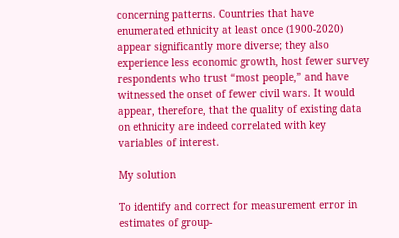concerning patterns. Countries that have enumerated ethnicity at least once (1900-2020) appear significantly more diverse; they also experience less economic growth, host fewer survey respondents who trust “most people,” and have witnessed the onset of fewer civil wars. It would appear, therefore, that the quality of existing data on ethnicity are indeed correlated with key variables of interest.

My solution

To identify and correct for measurement error in estimates of group-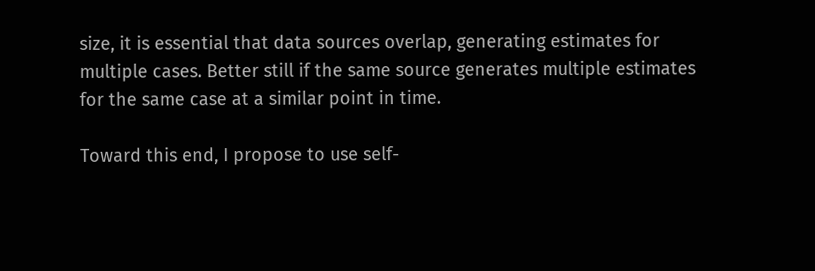size, it is essential that data sources overlap, generating estimates for multiple cases. Better still if the same source generates multiple estimates for the same case at a similar point in time.

Toward this end, I propose to use self-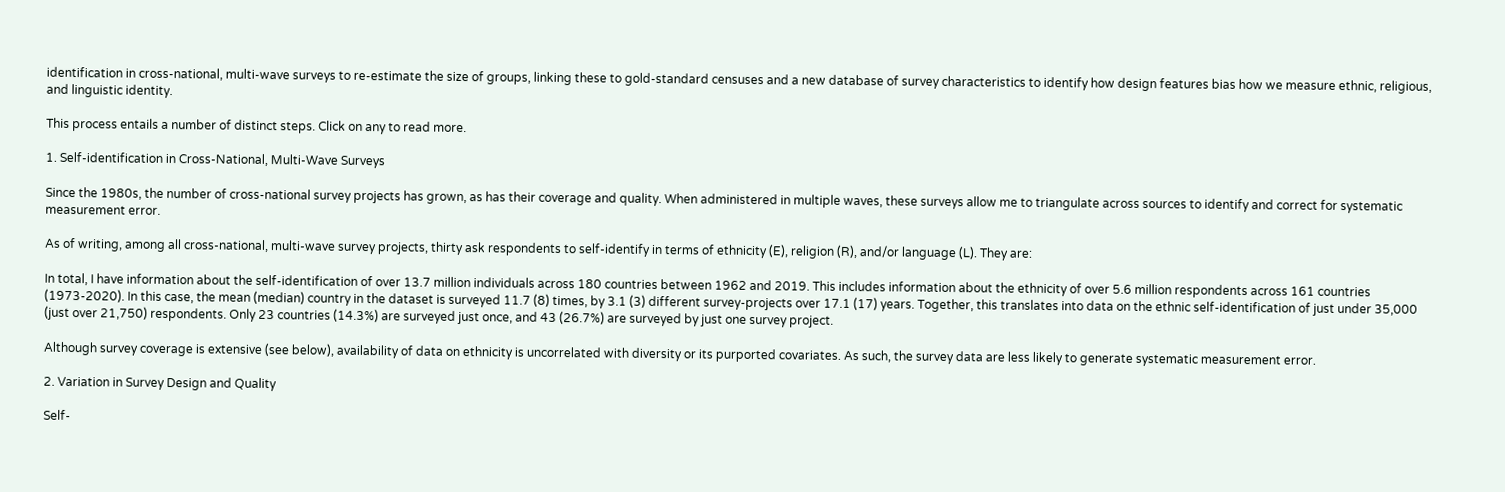identification in cross-national, multi-wave surveys to re-estimate the size of groups, linking these to gold-standard censuses and a new database of survey characteristics to identify how design features bias how we measure ethnic, religious, and linguistic identity.

This process entails a number of distinct steps. Click on any to read more.

1. Self-identification in Cross-National, Multi-Wave Surveys

Since the 1980s, the number of cross-national survey projects has grown, as has their coverage and quality. When administered in multiple waves, these surveys allow me to triangulate across sources to identify and correct for systematic measurement error.

As of writing, among all cross-national, multi-wave survey projects, thirty ask respondents to self-identify in terms of ethnicity (E), religion (R), and/or language (L). They are:

In total, I have information about the self-identification of over 13.7 million individuals across 180 countries between 1962 and 2019. This includes information about the ethnicity of over 5.6 million respondents across 161 countries (1973-2020). In this case, the mean (median) country in the dataset is surveyed 11.7 (8) times, by 3.1 (3) different survey-projects over 17.1 (17) years. Together, this translates into data on the ethnic self-identification of just under 35,000 (just over 21,750) respondents. Only 23 countries (14.3%) are surveyed just once, and 43 (26.7%) are surveyed by just one survey project.

Although survey coverage is extensive (see below), availability of data on ethnicity is uncorrelated with diversity or its purported covariates. As such, the survey data are less likely to generate systematic measurement error.

2. Variation in Survey Design and Quality

Self-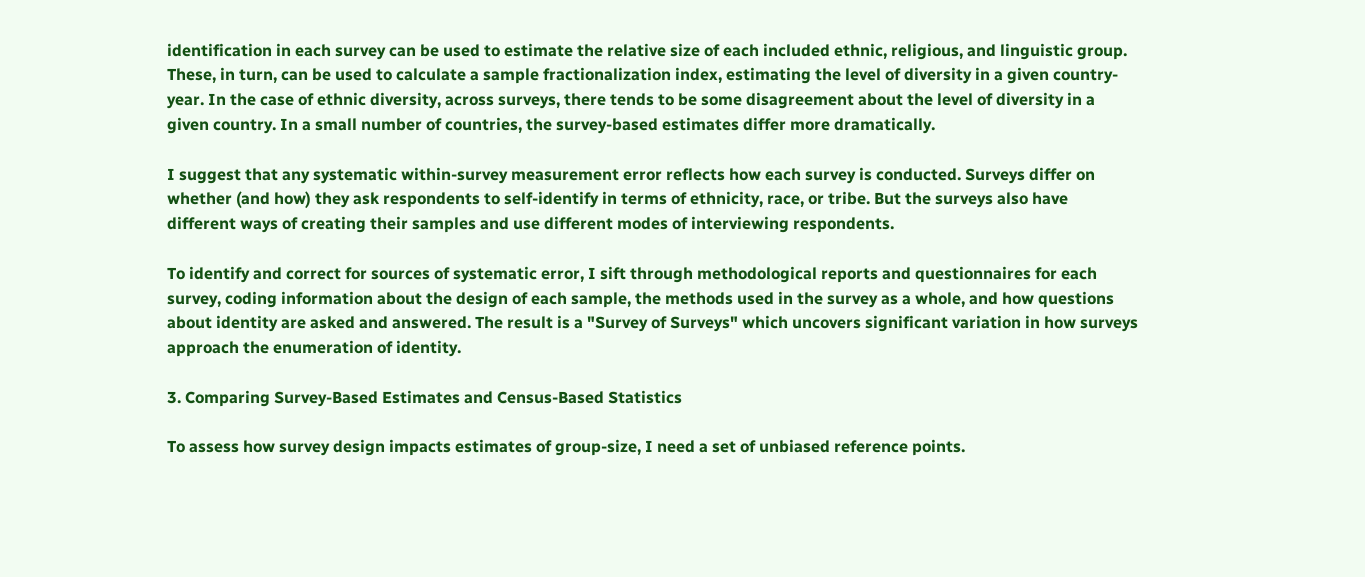identification in each survey can be used to estimate the relative size of each included ethnic, religious, and linguistic group. These, in turn, can be used to calculate a sample fractionalization index, estimating the level of diversity in a given country-year. In the case of ethnic diversity, across surveys, there tends to be some disagreement about the level of diversity in a given country. In a small number of countries, the survey-based estimates differ more dramatically.

I suggest that any systematic within-survey measurement error reflects how each survey is conducted. Surveys differ on whether (and how) they ask respondents to self-identify in terms of ethnicity, race, or tribe. But the surveys also have different ways of creating their samples and use different modes of interviewing respondents.

To identify and correct for sources of systematic error, I sift through methodological reports and questionnaires for each survey, coding information about the design of each sample, the methods used in the survey as a whole, and how questions about identity are asked and answered. The result is a "Survey of Surveys" which uncovers significant variation in how surveys approach the enumeration of identity.

3. Comparing Survey-Based Estimates and Census-Based Statistics

To assess how survey design impacts estimates of group-size, I need a set of unbiased reference points.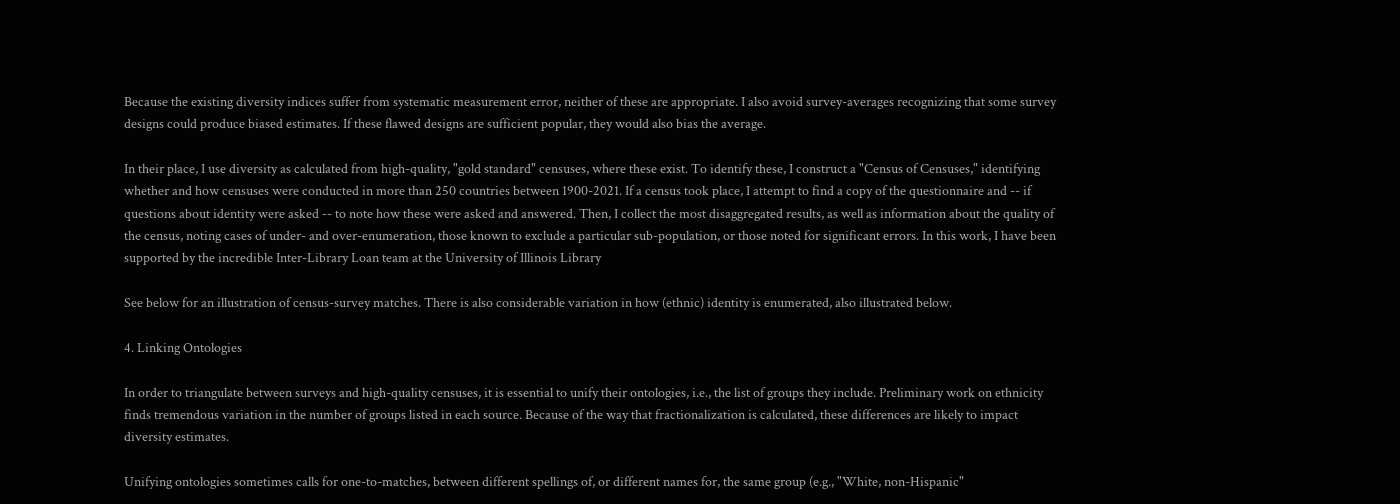Because the existing diversity indices suffer from systematic measurement error, neither of these are appropriate. I also avoid survey-averages recognizing that some survey designs could produce biased estimates. If these flawed designs are sufficient popular, they would also bias the average.

In their place, I use diversity as calculated from high-quality, "gold standard" censuses, where these exist. To identify these, I construct a "Census of Censuses," identifying whether and how censuses were conducted in more than 250 countries between 1900-2021. If a census took place, I attempt to find a copy of the questionnaire and -- if questions about identity were asked -- to note how these were asked and answered. Then, I collect the most disaggregated results, as well as information about the quality of the census, noting cases of under- and over-enumeration, those known to exclude a particular sub-population, or those noted for significant errors. In this work, I have been supported by the incredible Inter-Library Loan team at the University of Illinois Library

See below for an illustration of census-survey matches. There is also considerable variation in how (ethnic) identity is enumerated, also illustrated below.

4. Linking Ontologies

In order to triangulate between surveys and high-quality censuses, it is essential to unify their ontologies, i.e., the list of groups they include. Preliminary work on ethnicity finds tremendous variation in the number of groups listed in each source. Because of the way that fractionalization is calculated, these differences are likely to impact diversity estimates.

Unifying ontologies sometimes calls for one-to-matches, between different spellings of, or different names for, the same group (e.g., "White, non-Hispanic"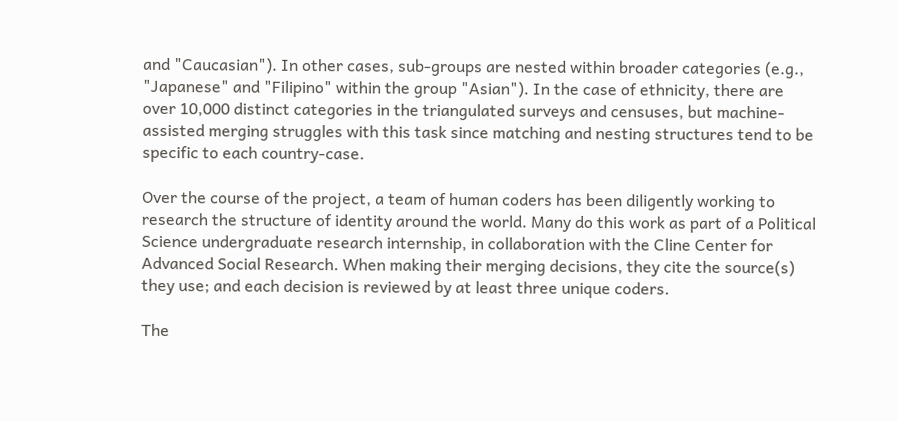and "Caucasian"). In other cases, sub-groups are nested within broader categories (e.g., "Japanese" and "Filipino" within the group "Asian"). In the case of ethnicity, there are over 10,000 distinct categories in the triangulated surveys and censuses, but machine-assisted merging struggles with this task since matching and nesting structures tend to be specific to each country-case.

Over the course of the project, a team of human coders has been diligently working to research the structure of identity around the world. Many do this work as part of a Political Science undergraduate research internship, in collaboration with the Cline Center for Advanced Social Research. When making their merging decisions, they cite the source(s) they use; and each decision is reviewed by at least three unique coders.

The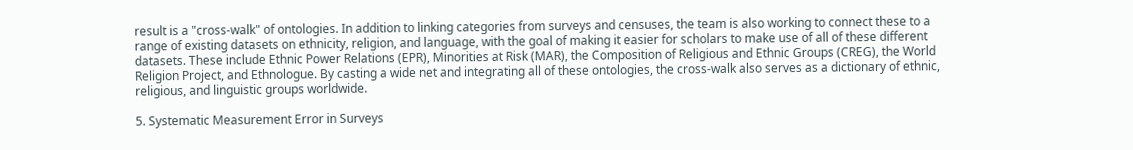result is a "cross-walk" of ontologies. In addition to linking categories from surveys and censuses, the team is also working to connect these to a range of existing datasets on ethnicity, religion, and language, with the goal of making it easier for scholars to make use of all of these different datasets. These include Ethnic Power Relations (EPR), Minorities at Risk (MAR), the Composition of Religious and Ethnic Groups (CREG), the World Religion Project, and Ethnologue. By casting a wide net and integrating all of these ontologies, the cross-walk also serves as a dictionary of ethnic, religious, and linguistic groups worldwide.

5. Systematic Measurement Error in Surveys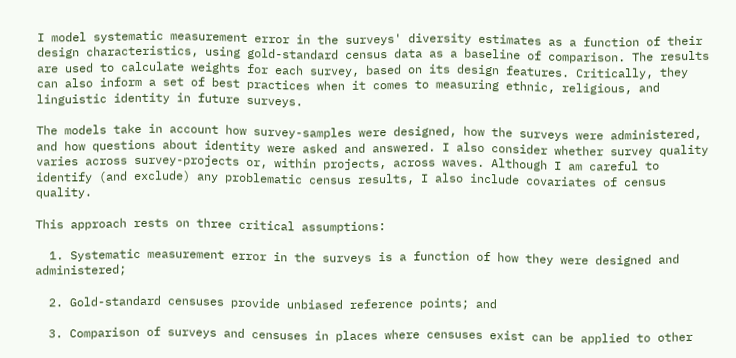I model systematic measurement error in the surveys' diversity estimates as a function of their design characteristics, using gold-standard census data as a baseline of comparison. The results are used to calculate weights for each survey, based on its design features. Critically, they can also inform a set of best practices when it comes to measuring ethnic, religious, and linguistic identity in future surveys.

The models take in account how survey-samples were designed, how the surveys were administered, and how questions about identity were asked and answered. I also consider whether survey quality varies across survey-projects or, within projects, across waves. Although I am careful to identify (and exclude) any problematic census results, I also include covariates of census quality.

This approach rests on three critical assumptions:

  1. Systematic measurement error in the surveys is a function of how they were designed and administered;

  2. Gold-standard censuses provide unbiased reference points; and

  3. Comparison of surveys and censuses in places where censuses exist can be applied to other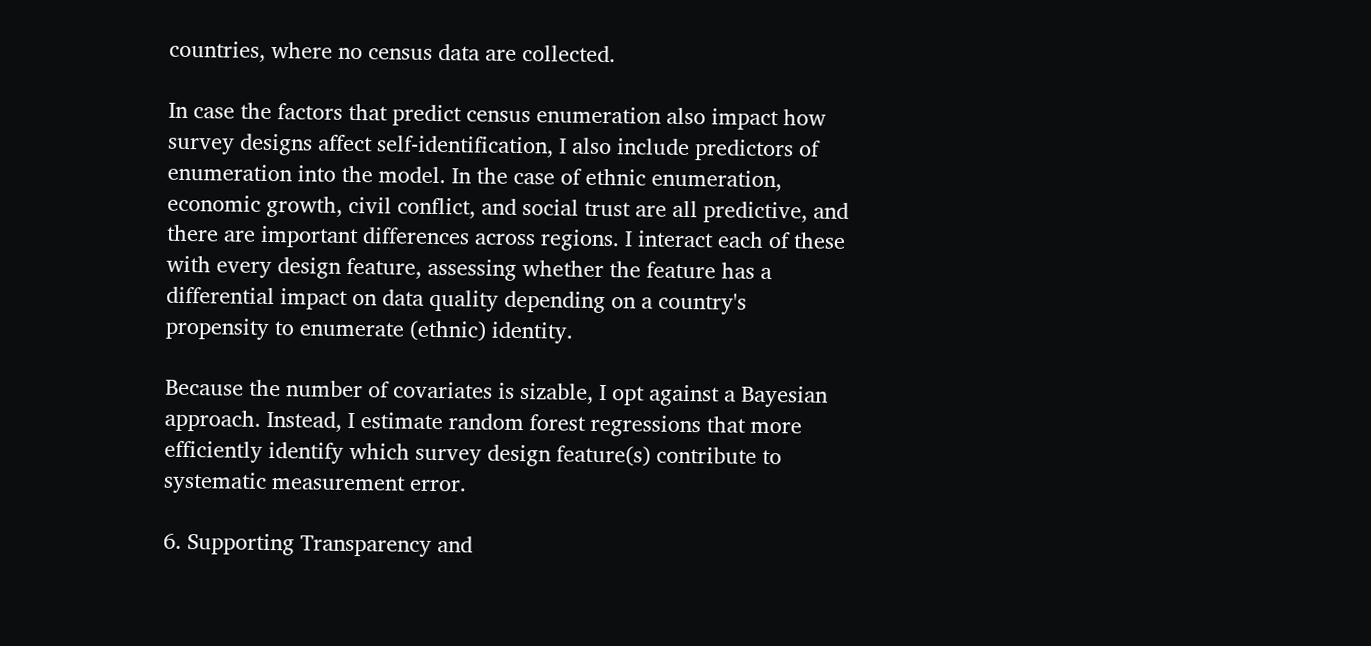countries, where no census data are collected.

In case the factors that predict census enumeration also impact how survey designs affect self-identification, I also include predictors of enumeration into the model. In the case of ethnic enumeration, economic growth, civil conflict, and social trust are all predictive, and there are important differences across regions. I interact each of these with every design feature, assessing whether the feature has a differential impact on data quality depending on a country's propensity to enumerate (ethnic) identity.

Because the number of covariates is sizable, I opt against a Bayesian approach. Instead, I estimate random forest regressions that more efficiently identify which survey design feature(s) contribute to systematic measurement error.

6. Supporting Transparency and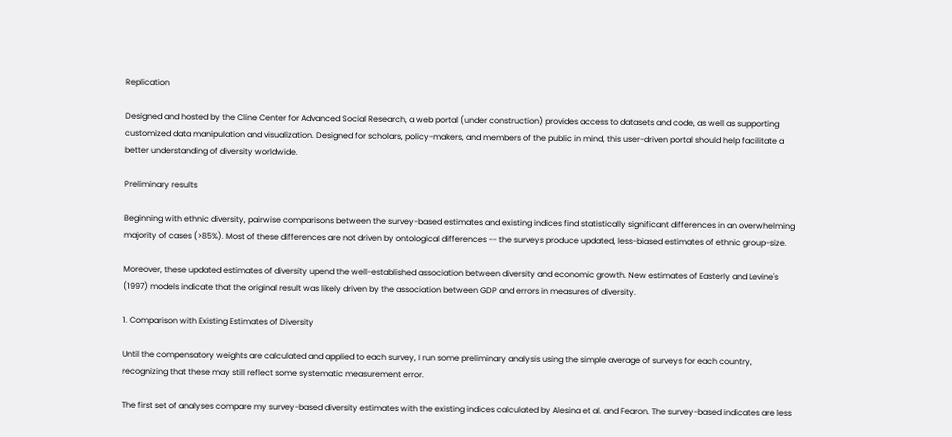Replication

Designed and hosted by the Cline Center for Advanced Social Research, a web portal (under construction) provides access to datasets and code, as well as supporting customized data manipulation and visualization. Designed for scholars, policy-makers, and members of the public in mind, this user-driven portal should help facilitate a better understanding of diversity worldwide.

Preliminary results

Beginning with ethnic diversity, pairwise comparisons between the survey-based estimates and existing indices find statistically significant differences in an overwhelming majority of cases (>85%). Most of these differences are not driven by ontological differences -- the surveys produce updated, less-biased estimates of ethnic group-size.

Moreover, these updated estimates of diversity upend the well-established association between diversity and economic growth. New estimates of Easterly and Levine's (1997) models indicate that the original result was likely driven by the association between GDP and errors in measures of diversity.

1. Comparison with Existing Estimates of Diversity

Until the compensatory weights are calculated and applied to each survey, I run some preliminary analysis using the simple average of surveys for each country, recognizing that these may still reflect some systematic measurement error.

The first set of analyses compare my survey-based diversity estimates with the existing indices calculated by Alesina et al. and Fearon. The survey-based indicates are less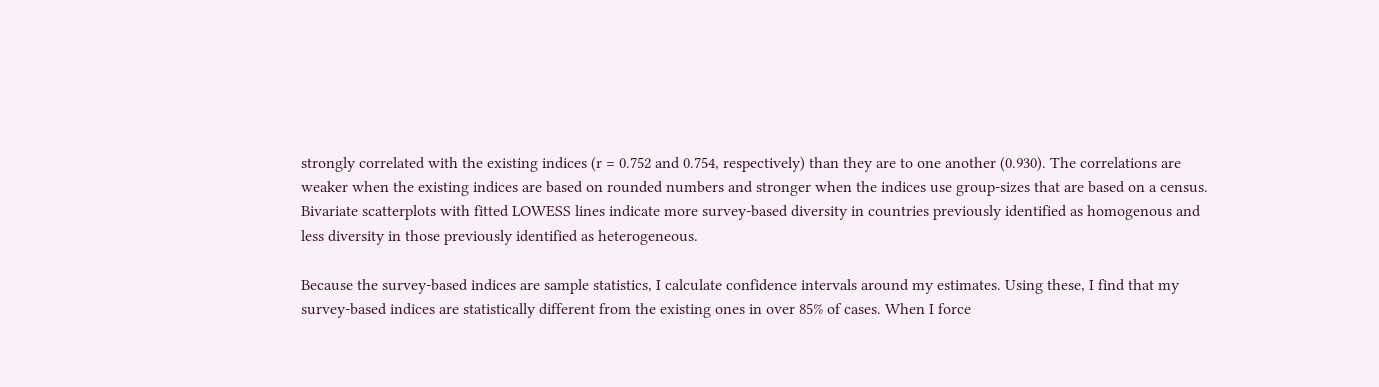strongly correlated with the existing indices (r = 0.752 and 0.754, respectively) than they are to one another (0.930). The correlations are weaker when the existing indices are based on rounded numbers and stronger when the indices use group-sizes that are based on a census. Bivariate scatterplots with fitted LOWESS lines indicate more survey-based diversity in countries previously identified as homogenous and less diversity in those previously identified as heterogeneous.

Because the survey-based indices are sample statistics, I calculate confidence intervals around my estimates. Using these, I find that my survey-based indices are statistically different from the existing ones in over 85% of cases. When I force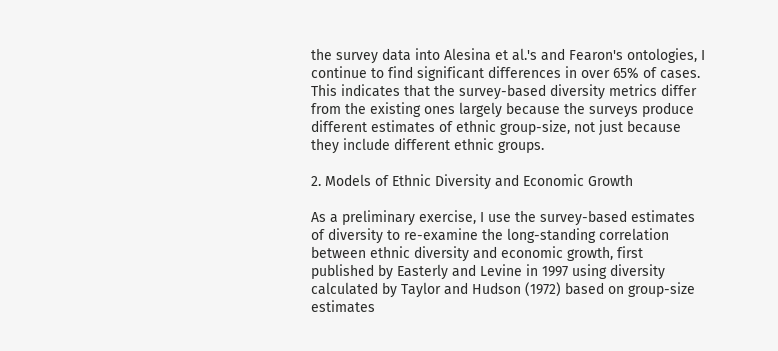the survey data into Alesina et al.'s and Fearon's ontologies, I continue to find significant differences in over 65% of cases. This indicates that the survey-based diversity metrics differ from the existing ones largely because the surveys produce different estimates of ethnic group-size, not just because they include different ethnic groups.

2. Models of Ethnic Diversity and Economic Growth

As a preliminary exercise, I use the survey-based estimates of diversity to re-examine the long-standing correlation between ethnic diversity and economic growth, first published by Easterly and Levine in 1997 using diversity calculated by Taylor and Hudson (1972) based on group-size estimates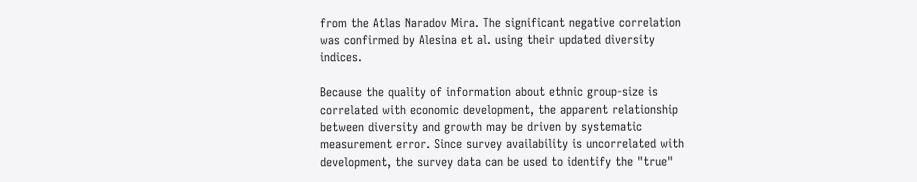from the Atlas Naradov Mira. The significant negative correlation was confirmed by Alesina et al. using their updated diversity indices.

Because the quality of information about ethnic group-size is correlated with economic development, the apparent relationship between diversity and growth may be driven by systematic measurement error. Since survey availability is uncorrelated with development, the survey data can be used to identify the "true"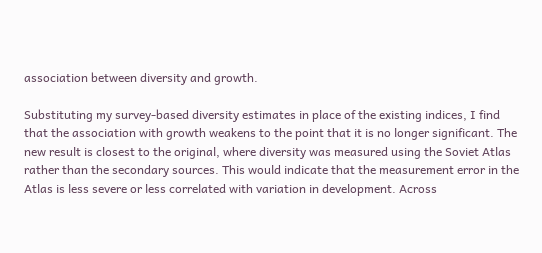association between diversity and growth.

Substituting my survey-based diversity estimates in place of the existing indices, I find that the association with growth weakens to the point that it is no longer significant. The new result is closest to the original, where diversity was measured using the Soviet Atlas rather than the secondary sources. This would indicate that the measurement error in the Atlas is less severe or less correlated with variation in development. Across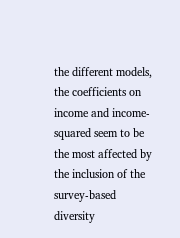the different models, the coefficients on income and income-squared seem to be the most affected by the inclusion of the survey-based diversity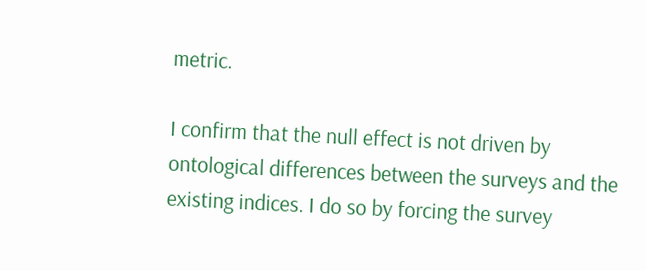metric.

I confirm that the null effect is not driven by ontological differences between the surveys and the existing indices. I do so by forcing the survey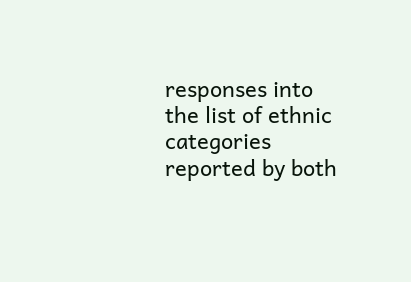responses into the list of ethnic categories reported by both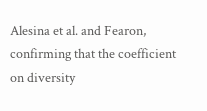Alesina et al. and Fearon, confirming that the coefficient on diversity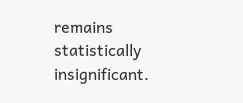remains statistically insignificant.